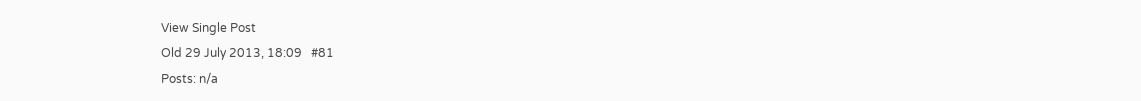View Single Post
Old 29 July 2013, 18:09   #81
Posts: n/a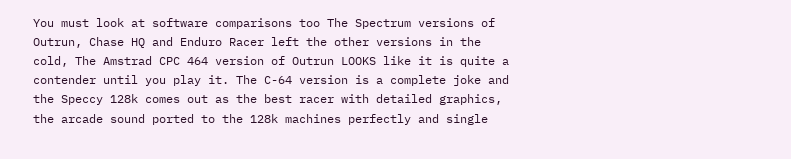You must look at software comparisons too The Spectrum versions of Outrun, Chase HQ and Enduro Racer left the other versions in the cold, The Amstrad CPC 464 version of Outrun LOOKS like it is quite a contender until you play it. The C-64 version is a complete joke and the Speccy 128k comes out as the best racer with detailed graphics, the arcade sound ported to the 128k machines perfectly and single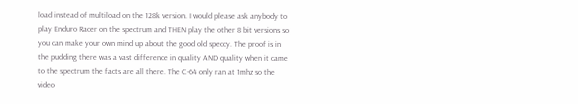load instead of multiload on the 128k version. I would please ask anybody to play Enduro Racer on the spectrum and THEN play the other 8 bit versions so you can make your own mind up about the good old speccy. The proof is in the pudding there was a vast difference in quality AND quality when it came to the spectrum the facts are all there. The C-64 only ran at 1mhz so the video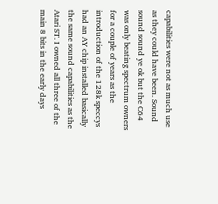capabilities were not as much use as they could have been. Sound sound sound ye ok but the C64 was only beating spectrum owners for a couple of years as the introduction of the 128k speccys had an AY chip installed basically the same sound capabilities as the Atari ST. I owned all three of the main 8 bits in the early days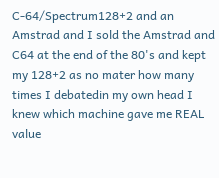C-64/Spectrum128+2 and an Amstrad and I sold the Amstrad and C64 at the end of the 80's and kept my 128+2 as no mater how many times I debatedin my own head I knew which machine gave me REAL value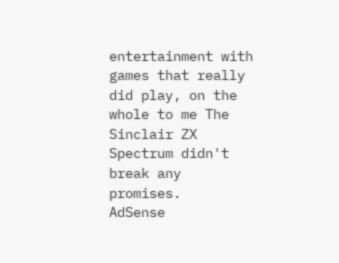entertainment with games that really did play, on the whole to me The Sinclair ZX Spectrum didn't break any promises.
AdSense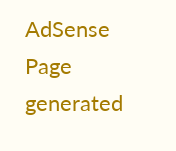AdSense
Page generated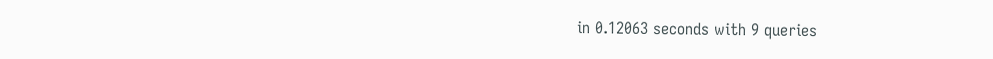in 0.12063 seconds with 9 queries